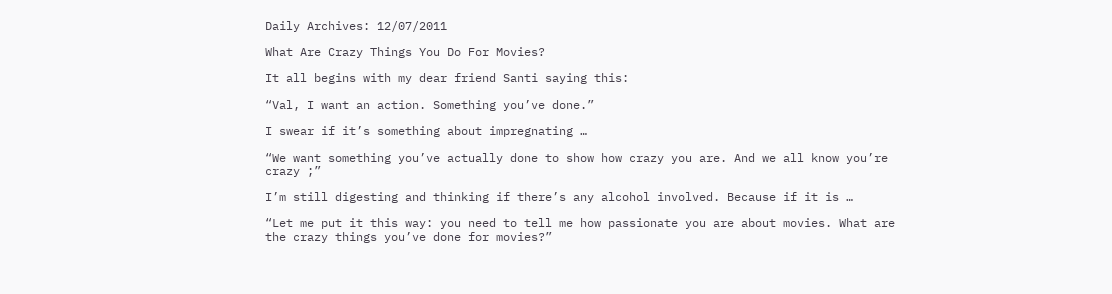Daily Archives: 12/07/2011

What Are Crazy Things You Do For Movies?

It all begins with my dear friend Santi saying this:

“Val, I want an action. Something you’ve done.”

I swear if it’s something about impregnating …

“We want something you’ve actually done to show how crazy you are. And we all know you’re crazy ;”

I’m still digesting and thinking if there’s any alcohol involved. Because if it is …

“Let me put it this way: you need to tell me how passionate you are about movies. What are the crazy things you’ve done for movies?”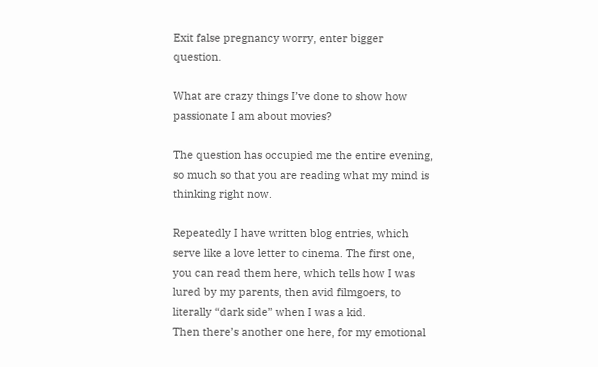Exit false pregnancy worry, enter bigger question.

What are crazy things I’ve done to show how passionate I am about movies?

The question has occupied me the entire evening, so much so that you are reading what my mind is thinking right now.

Repeatedly I have written blog entries, which serve like a love letter to cinema. The first one, you can read them here, which tells how I was lured by my parents, then avid filmgoers, to literally “dark side” when I was a kid.
Then there’s another one here, for my emotional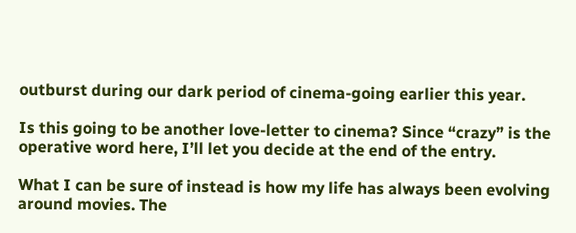outburst during our dark period of cinema-going earlier this year.

Is this going to be another love-letter to cinema? Since “crazy” is the operative word here, I’ll let you decide at the end of the entry.

What I can be sure of instead is how my life has always been evolving around movies. The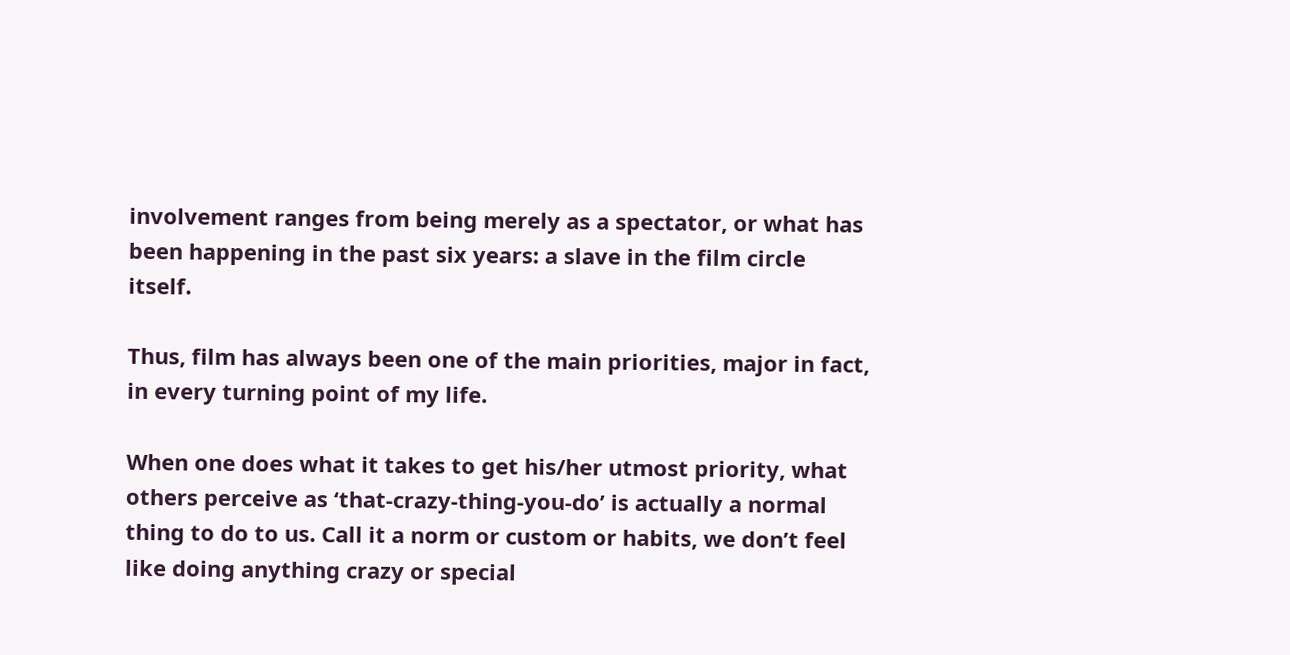involvement ranges from being merely as a spectator, or what has been happening in the past six years: a slave in the film circle itself.

Thus, film has always been one of the main priorities, major in fact, in every turning point of my life.

When one does what it takes to get his/her utmost priority, what others perceive as ‘that-crazy-thing-you-do’ is actually a normal thing to do to us. Call it a norm or custom or habits, we don’t feel like doing anything crazy or special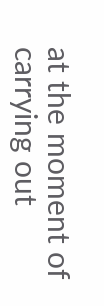at the moment of carrying out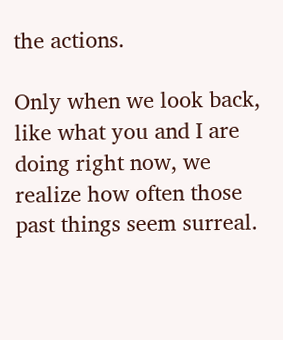the actions.

Only when we look back, like what you and I are doing right now, we realize how often those past things seem surreal.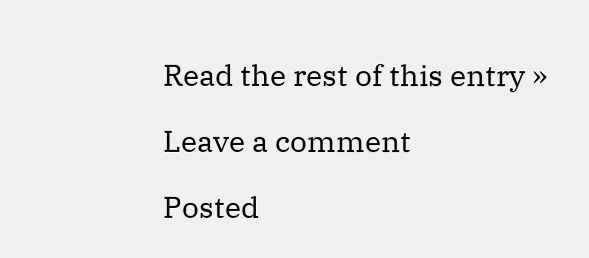Read the rest of this entry »

Leave a comment

Posted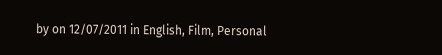by on 12/07/2011 in English, Film, Personal